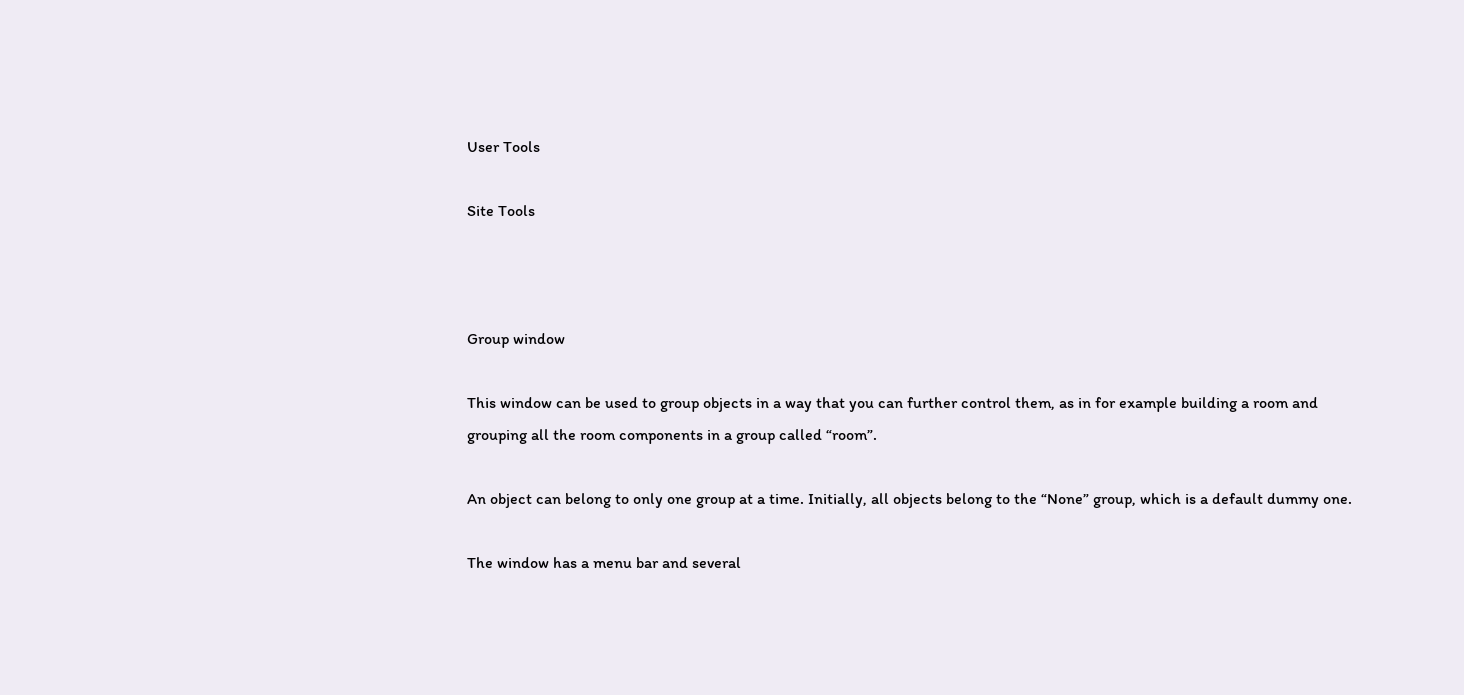User Tools

Site Tools



Group window

This window can be used to group objects in a way that you can further control them, as in for example building a room and grouping all the room components in a group called “room”.

An object can belong to only one group at a time. Initially, all objects belong to the “None” group, which is a default dummy one.

The window has a menu bar and several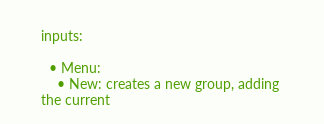inputs:

  • Menu:
    • New: creates a new group, adding the current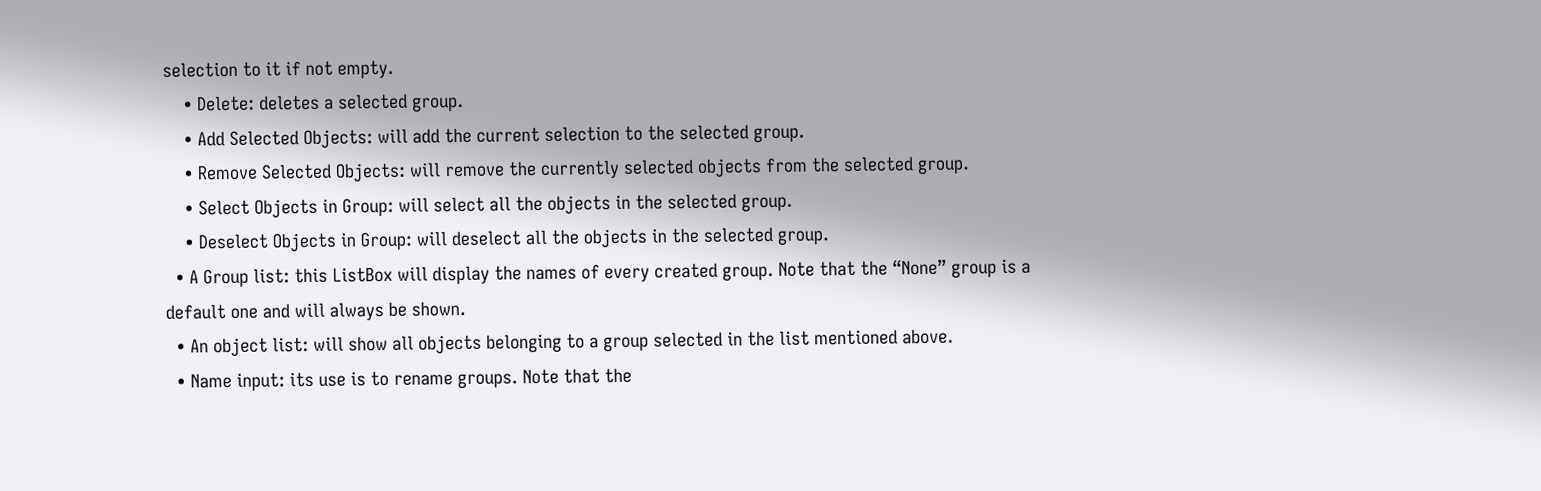selection to it if not empty.
    • Delete: deletes a selected group.
    • Add Selected Objects: will add the current selection to the selected group.
    • Remove Selected Objects: will remove the currently selected objects from the selected group.
    • Select Objects in Group: will select all the objects in the selected group.
    • Deselect Objects in Group: will deselect all the objects in the selected group.
  • A Group list: this ListBox will display the names of every created group. Note that the “None” group is a default one and will always be shown.
  • An object list: will show all objects belonging to a group selected in the list mentioned above.
  • Name input: its use is to rename groups. Note that the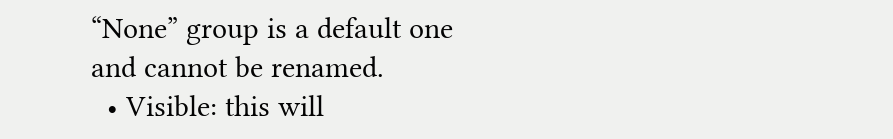“None” group is a default one and cannot be renamed.
  • Visible: this will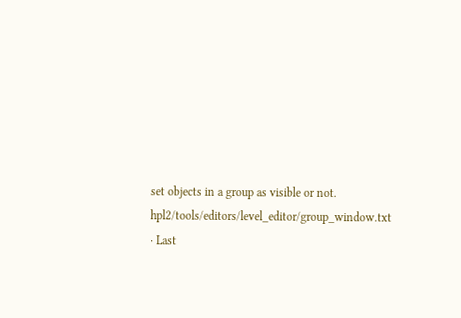set objects in a group as visible or not.
hpl2/tools/editors/level_editor/group_window.txt · Last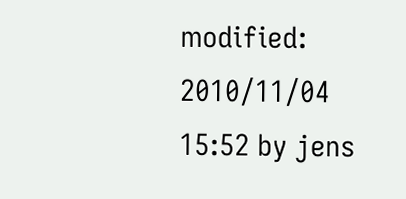modified: 2010/11/04 15:52 by jens